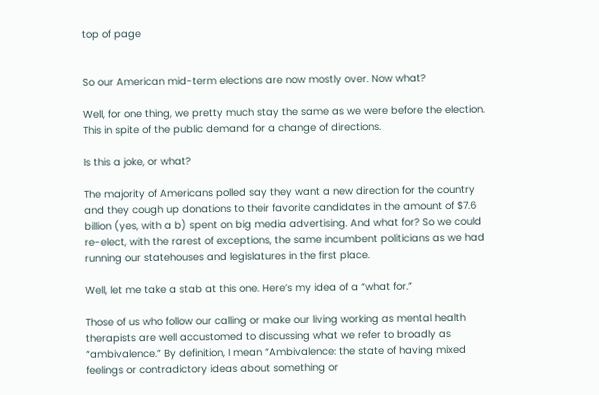top of page


So our American mid-term elections are now mostly over. Now what?

Well, for one thing, we pretty much stay the same as we were before the election. This in spite of the public demand for a change of directions.

Is this a joke, or what?

The majority of Americans polled say they want a new direction for the country and they cough up donations to their favorite candidates in the amount of $7.6 billion (yes, with a b) spent on big media advertising. And what for? So we could re-elect, with the rarest of exceptions, the same incumbent politicians as we had running our statehouses and legislatures in the first place.

Well, let me take a stab at this one. Here’s my idea of a “what for.”

Those of us who follow our calling or make our living working as mental health therapists are well accustomed to discussing what we refer to broadly as “ambivalence.” By definition, I mean “Ambivalence: the state of having mixed feelings or contradictory ideas about something or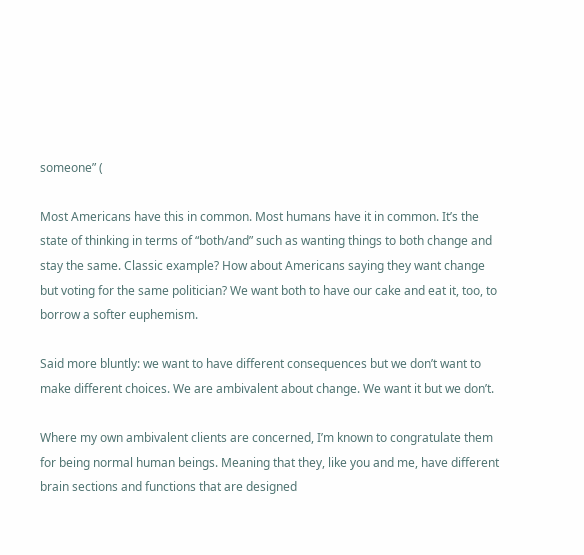someone” (

Most Americans have this in common. Most humans have it in common. It’s the state of thinking in terms of “both/and” such as wanting things to both change and stay the same. Classic example? How about Americans saying they want change but voting for the same politician? We want both to have our cake and eat it, too, to borrow a softer euphemism.

Said more bluntly: we want to have different consequences but we don’t want to make different choices. We are ambivalent about change. We want it but we don’t.

Where my own ambivalent clients are concerned, I’m known to congratulate them for being normal human beings. Meaning that they, like you and me, have different brain sections and functions that are designed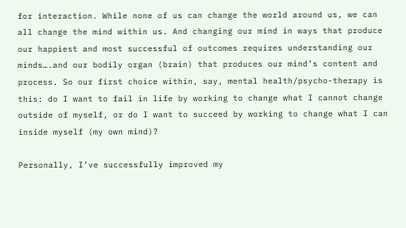for interaction. While none of us can change the world around us, we can all change the mind within us. And changing our mind in ways that produce our happiest and most successful of outcomes requires understanding our minds….and our bodily organ (brain) that produces our mind’s content and process. So our first choice within, say, mental health/psycho-therapy is this: do I want to fail in life by working to change what I cannot change outside of myself, or do I want to succeed by working to change what I can inside myself (my own mind)?

Personally, I’ve successfully improved my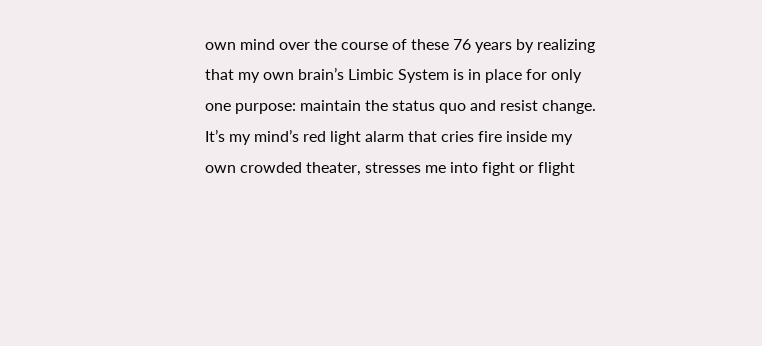own mind over the course of these 76 years by realizing that my own brain’s Limbic System is in place for only one purpose: maintain the status quo and resist change. It’s my mind’s red light alarm that cries fire inside my own crowded theater, stresses me into fight or flight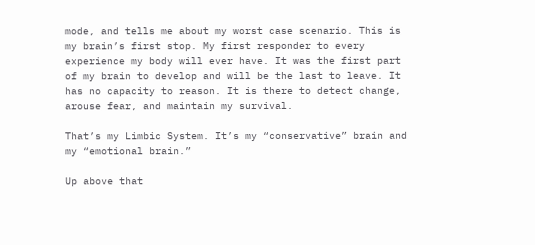mode, and tells me about my worst case scenario. This is my brain’s first stop. My first responder to every experience my body will ever have. It was the first part of my brain to develop and will be the last to leave. It has no capacity to reason. It is there to detect change, arouse fear, and maintain my survival.

That’s my Limbic System. It’s my “conservative” brain and my “emotional brain.”

Up above that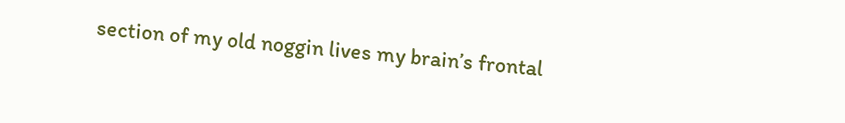section of my old noggin lives my brain’s frontal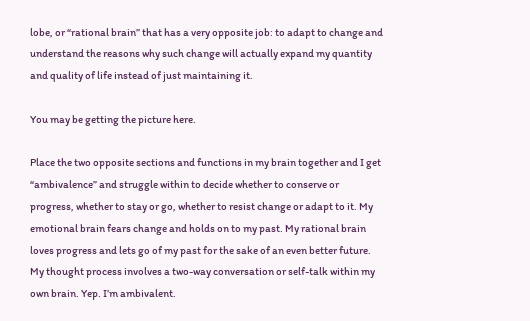lobe, or “rational brain” that has a very opposite job: to adapt to change and understand the reasons why such change will actually expand my quantity and quality of life instead of just maintaining it.

You may be getting the picture here.

Place the two opposite sections and functions in my brain together and I get “ambivalence” and struggle within to decide whether to conserve or progress, whether to stay or go, whether to resist change or adapt to it. My emotional brain fears change and holds on to my past. My rational brain loves progress and lets go of my past for the sake of an even better future. My thought process involves a two-way conversation or self-talk within my own brain. Yep. I’m ambivalent.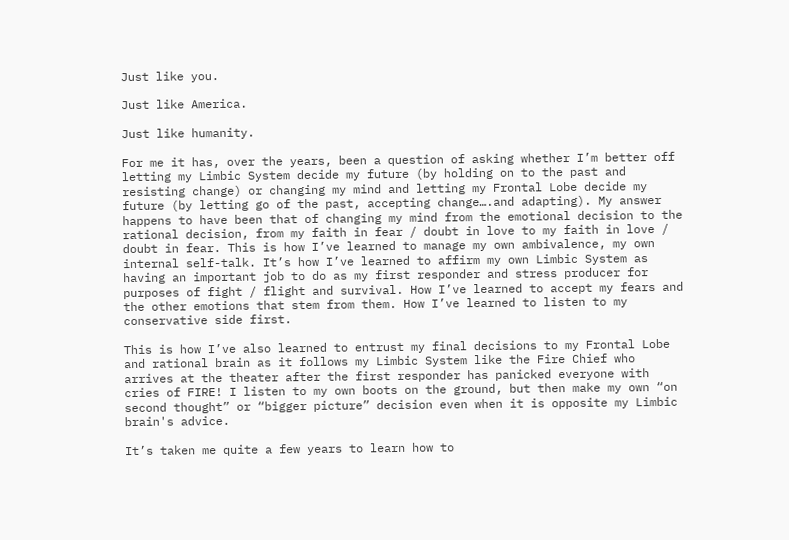Just like you.

Just like America.

Just like humanity.

For me it has, over the years, been a question of asking whether I’m better off letting my Limbic System decide my future (by holding on to the past and resisting change) or changing my mind and letting my Frontal Lobe decide my future (by letting go of the past, accepting change….and adapting). My answer happens to have been that of changing my mind from the emotional decision to the rational decision, from my faith in fear / doubt in love to my faith in love / doubt in fear. This is how I’ve learned to manage my own ambivalence, my own internal self-talk. It’s how I’ve learned to affirm my own Limbic System as having an important job to do as my first responder and stress producer for purposes of fight / flight and survival. How I’ve learned to accept my fears and the other emotions that stem from them. How I’ve learned to listen to my conservative side first.

This is how I’ve also learned to entrust my final decisions to my Frontal Lobe and rational brain as it follows my Limbic System like the Fire Chief who arrives at the theater after the first responder has panicked everyone with cries of FIRE! I listen to my own boots on the ground, but then make my own “on second thought” or “bigger picture” decision even when it is opposite my Limbic brain's advice.

It’s taken me quite a few years to learn how to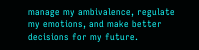manage my ambivalence, regulate my emotions, and make better decisions for my future.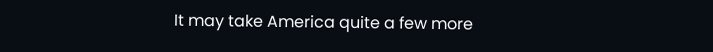It may take America quite a few more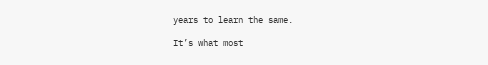years to learn the same.

It’s what most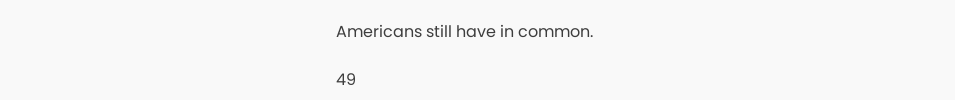Americans still have in common.

49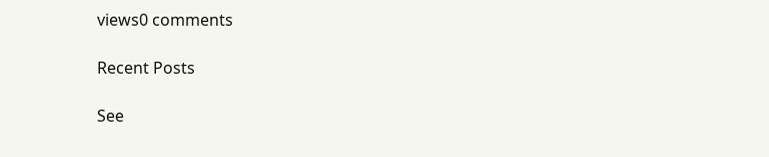views0 comments

Recent Posts

See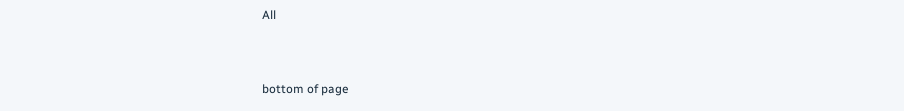All


bottom of page